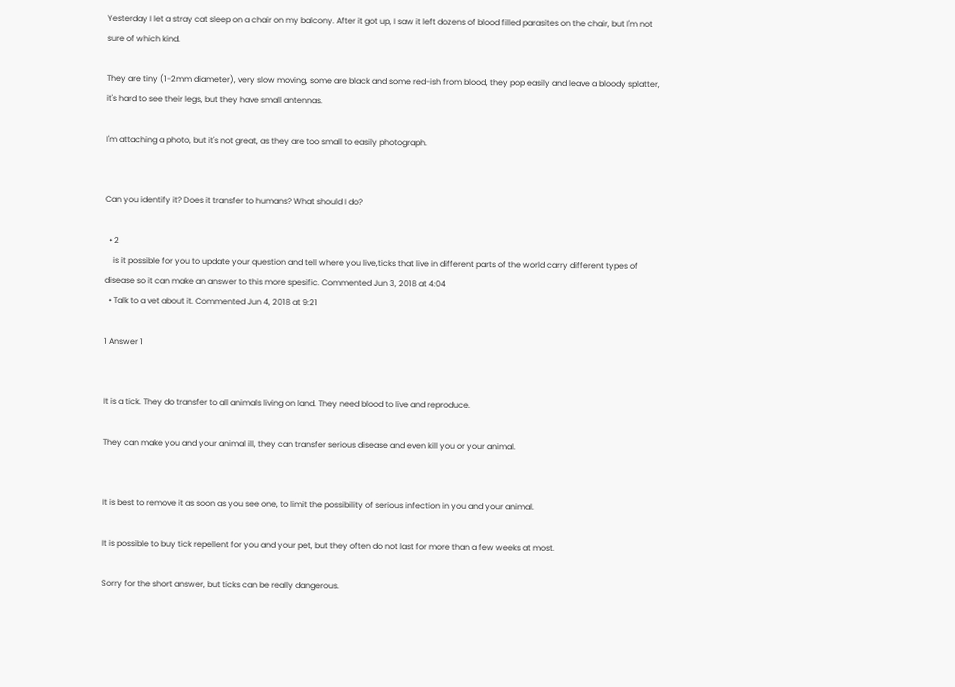Yesterday I let a stray cat sleep on a chair on my balcony. After it got up, I saw it left dozens of blood filled parasites on the chair, but I'm not sure of which kind.

They are tiny (1-2mm diameter), very slow moving, some are black and some red-ish from blood, they pop easily and leave a bloody splatter, it's hard to see their legs, but they have small antennas.

I'm attaching a photo, but it's not great, as they are too small to easily photograph.


Can you identify it? Does it transfer to humans? What should I do?

  • 2
    is it possible for you to update your question and tell where you live,ticks that live in different parts of the world carry different types of disease so it can make an answer to this more spesific. Commented Jun 3, 2018 at 4:04
  • Talk to a vet about it. Commented Jun 4, 2018 at 9:21

1 Answer 1


It is a tick. They do transfer to all animals living on land. They need blood to live and reproduce.

They can make you and your animal ill, they can transfer serious disease and even kill you or your animal.


It is best to remove it as soon as you see one, to limit the possibility of serious infection in you and your animal.

It is possible to buy tick repellent for you and your pet, but they often do not last for more than a few weeks at most.

Sorry for the short answer, but ticks can be really dangerous.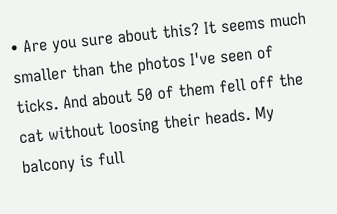• Are you sure about this? It seems much smaller than the photos I've seen of ticks. And about 50 of them fell off the cat without loosing their heads. My balcony is full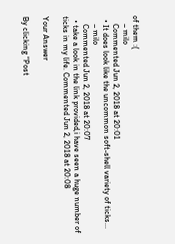of them :(
    – milo
    Commented Jun 2, 2018 at 20:01
  • It does look like the uncommon soft-shell variety of ticks...
    – milo
    Commented Jun 2, 2018 at 20:07
  • take a look in the link provided,i have seen a huge number of ticks in my life. Commented Jun 2, 2018 at 20:08

Your Answer

By clicking “Post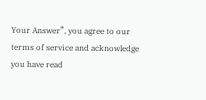Your Answer”, you agree to our terms of service and acknowledge you have read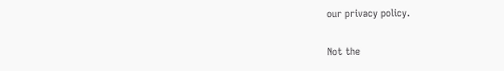our privacy policy.

Not the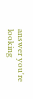answer you're looking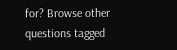for? Browse other questions tagged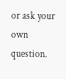or ask your own question.